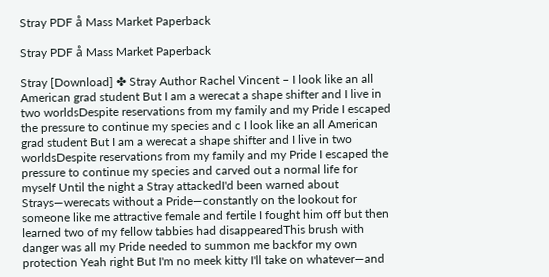Stray PDF å Mass Market Paperback

Stray PDF å Mass Market Paperback

Stray [Download] ✤ Stray Author Rachel Vincent – I look like an all American grad student But I am a werecat a shape shifter and I live in two worldsDespite reservations from my family and my Pride I escaped the pressure to continue my species and c I look like an all American grad student But I am a werecat a shape shifter and I live in two worldsDespite reservations from my family and my Pride I escaped the pressure to continue my species and carved out a normal life for myself Until the night a Stray attackedI'd been warned about Strays—werecats without a Pride—constantly on the lookout for someone like me attractive female and fertile I fought him off but then learned two of my fellow tabbies had disappearedThis brush with danger was all my Pride needed to summon me backfor my own protection Yeah right But I'm no meek kitty I'll take on whatever—and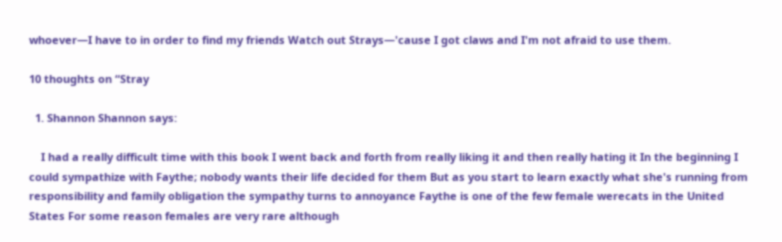whoever—I have to in order to find my friends Watch out Strays—'cause I got claws and I'm not afraid to use them.

10 thoughts on “Stray

  1. Shannon Shannon says:

    I had a really difficult time with this book I went back and forth from really liking it and then really hating it In the beginning I could sympathize with Faythe; nobody wants their life decided for them But as you start to learn exactly what she's running from responsibility and family obligation the sympathy turns to annoyance Faythe is one of the few female werecats in the United States For some reason females are very rare although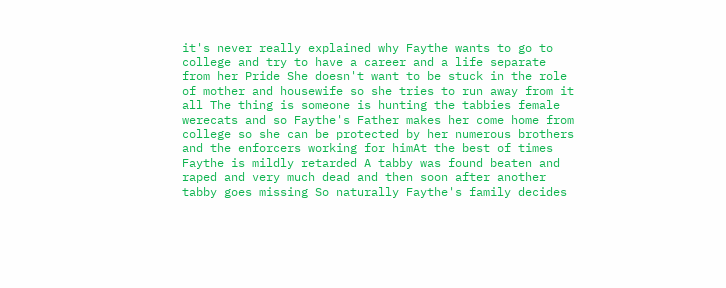it's never really explained why Faythe wants to go to college and try to have a career and a life separate from her Pride She doesn't want to be stuck in the role of mother and housewife so she tries to run away from it all The thing is someone is hunting the tabbies female werecats and so Faythe's Father makes her come home from college so she can be protected by her numerous brothers and the enforcers working for himAt the best of times Faythe is mildly retarded A tabby was found beaten and raped and very much dead and then soon after another tabby goes missing So naturally Faythe's family decides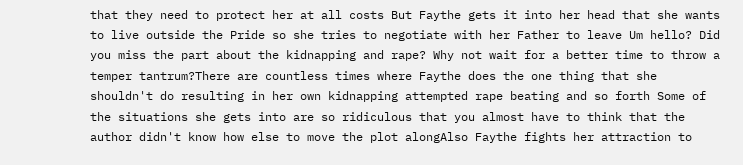that they need to protect her at all costs But Faythe gets it into her head that she wants to live outside the Pride so she tries to negotiate with her Father to leave Um hello? Did you miss the part about the kidnapping and rape? Why not wait for a better time to throw a temper tantrum?There are countless times where Faythe does the one thing that she shouldn't do resulting in her own kidnapping attempted rape beating and so forth Some of the situations she gets into are so ridiculous that you almost have to think that the author didn't know how else to move the plot alongAlso Faythe fights her attraction to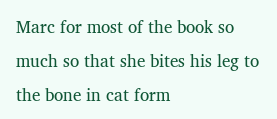Marc for most of the book so much so that she bites his leg to the bone in cat form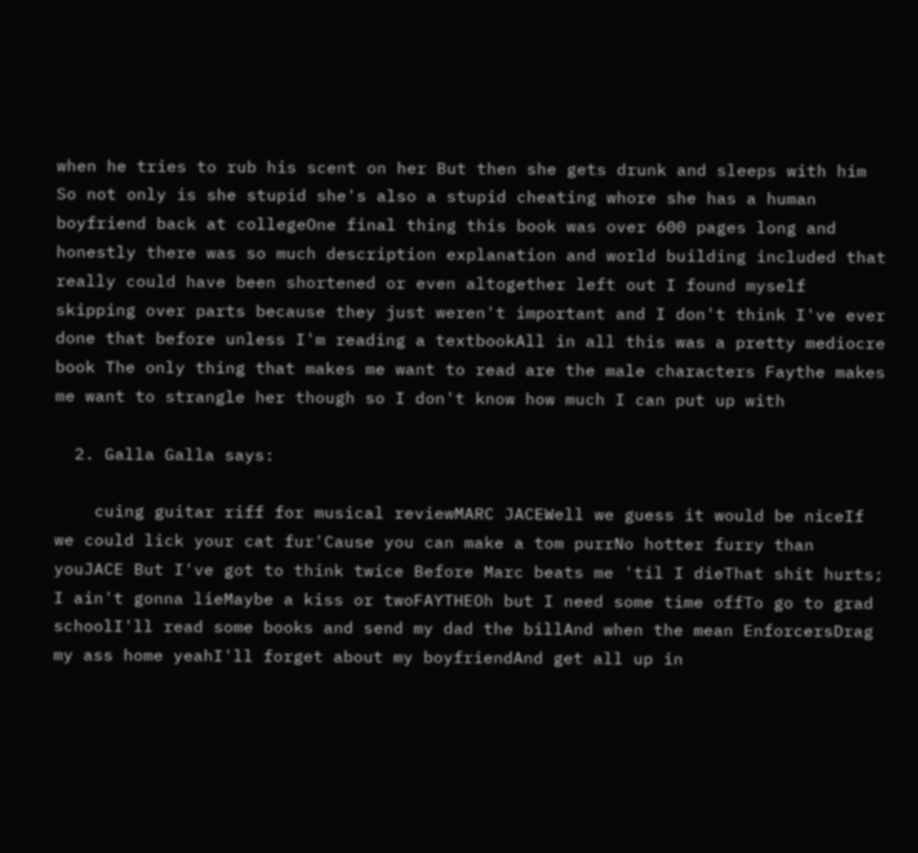when he tries to rub his scent on her But then she gets drunk and sleeps with him So not only is she stupid she's also a stupid cheating whore she has a human boyfriend back at collegeOne final thing this book was over 600 pages long and honestly there was so much description explanation and world building included that really could have been shortened or even altogether left out I found myself skipping over parts because they just weren't important and I don't think I've ever done that before unless I'm reading a textbookAll in all this was a pretty mediocre book The only thing that makes me want to read are the male characters Faythe makes me want to strangle her though so I don't know how much I can put up with

  2. Galla Galla says:

    cuing guitar riff for musical reviewMARC JACEWell we guess it would be niceIf we could lick your cat fur'Cause you can make a tom purrNo hotter furry than youJACE But I've got to think twice Before Marc beats me 'til I dieThat shit hurts; I ain't gonna lieMaybe a kiss or twoFAYTHEOh but I need some time offTo go to grad schoolI'll read some books and send my dad the billAnd when the mean EnforcersDrag my ass home yeahI'll forget about my boyfriendAnd get all up in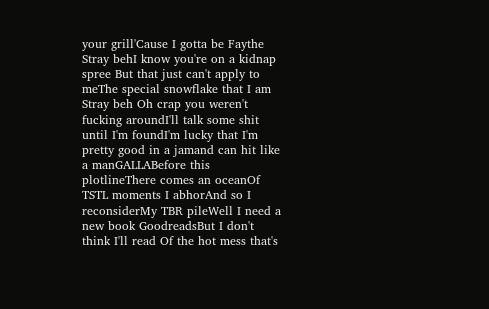your grill'Cause I gotta be Faythe Stray behI know you're on a kidnap spree But that just can't apply to meThe special snowflake that I am Stray beh Oh crap you weren't fucking aroundI'll talk some shit until I'm foundI'm lucky that I'm pretty good in a jamand can hit like a manGALLABefore this plotlineThere comes an oceanOf TSTL moments I abhorAnd so I reconsiderMy TBR pileWell I need a new book GoodreadsBut I don't think I'll read Of the hot mess that's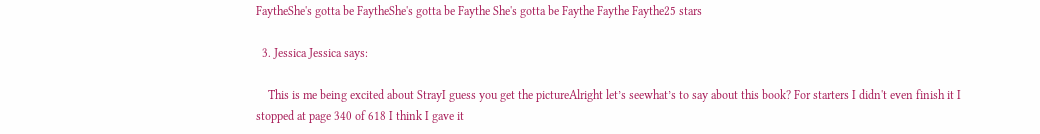FaytheShe's gotta be FaytheShe's gotta be Faythe She's gotta be Faythe Faythe Faythe25 stars

  3. Jessica Jessica says:

    This is me being excited about StrayI guess you get the pictureAlright let’s seewhat’s to say about this book? For starters I didn't even finish it I stopped at page 340 of 618 I think I gave it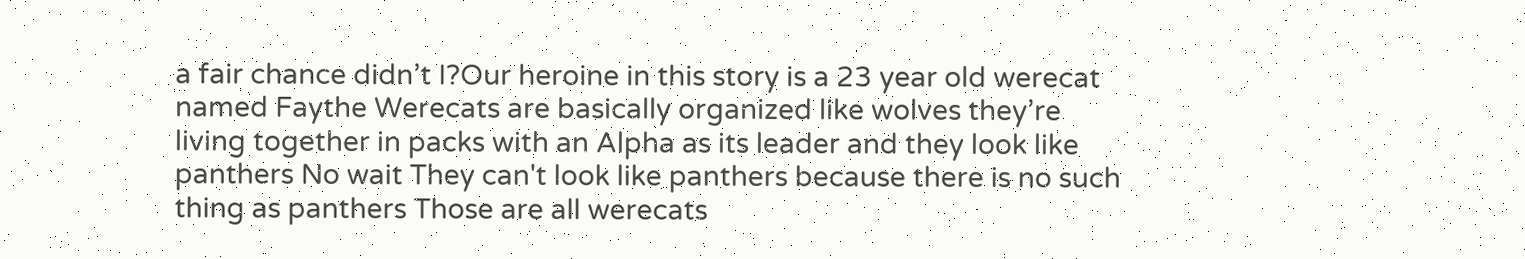a fair chance didn’t I?Our heroine in this story is a 23 year old werecat named Faythe Werecats are basically organized like wolves they’re living together in packs with an Alpha as its leader and they look like panthers No wait They can't look like panthers because there is no such thing as panthers Those are all werecats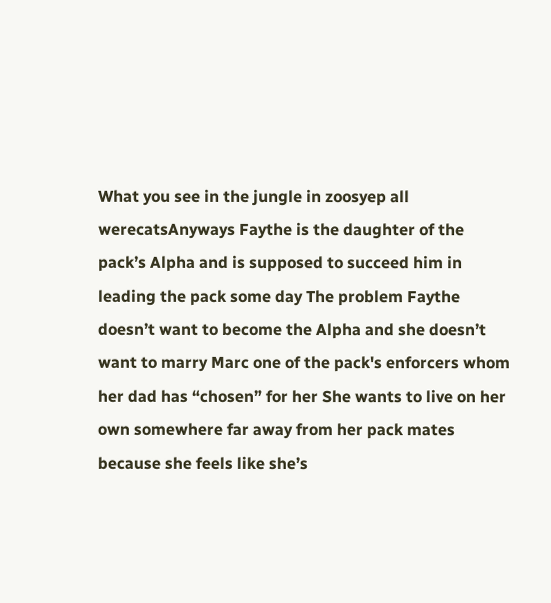What you see in the jungle in zoosyep all werecatsAnyways Faythe is the daughter of the pack’s Alpha and is supposed to succeed him in leading the pack some day The problem Faythe doesn’t want to become the Alpha and she doesn’t want to marry Marc one of the pack's enforcers whom her dad has “chosen” for her She wants to live on her own somewhere far away from her pack mates because she feels like she’s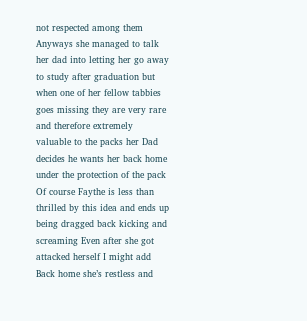not respected among them Anyways she managed to talk her dad into letting her go away to study after graduation but when one of her fellow tabbies goes missing they are very rare and therefore extremely valuable to the packs her Dad decides he wants her back home under the protection of the pack Of course Faythe is less than thrilled by this idea and ends up being dragged back kicking and screaming Even after she got attacked herself I might add Back home she’s restless and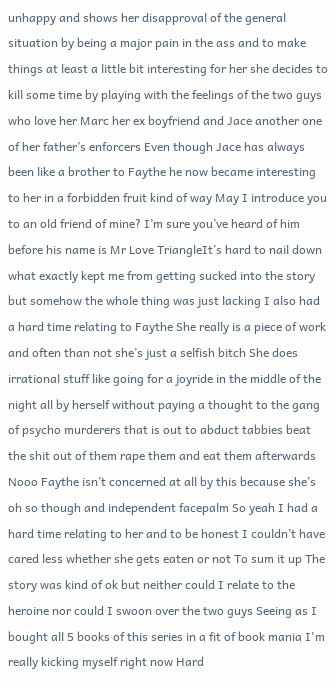unhappy and shows her disapproval of the general situation by being a major pain in the ass and to make things at least a little bit interesting for her she decides to kill some time by playing with the feelings of the two guys who love her Marc her ex boyfriend and Jace another one of her father’s enforcers Even though Jace has always been like a brother to Faythe he now became interesting to her in a forbidden fruit kind of way May I introduce you to an old friend of mine? I’m sure you’ve heard of him before his name is Mr Love TriangleIt’s hard to nail down what exactly kept me from getting sucked into the story but somehow the whole thing was just lacking I also had a hard time relating to Faythe She really is a piece of work and often than not she’s just a selfish bitch She does irrational stuff like going for a joyride in the middle of the night all by herself without paying a thought to the gang of psycho murderers that is out to abduct tabbies beat the shit out of them rape them and eat them afterwards Nooo Faythe isn’t concerned at all by this because she’s oh so though and independent facepalm So yeah I had a hard time relating to her and to be honest I couldn’t have cared less whether she gets eaten or not To sum it up The story was kind of ok but neither could I relate to the heroine nor could I swoon over the two guys Seeing as I bought all 5 books of this series in a fit of book mania I'm really kicking myself right now Hard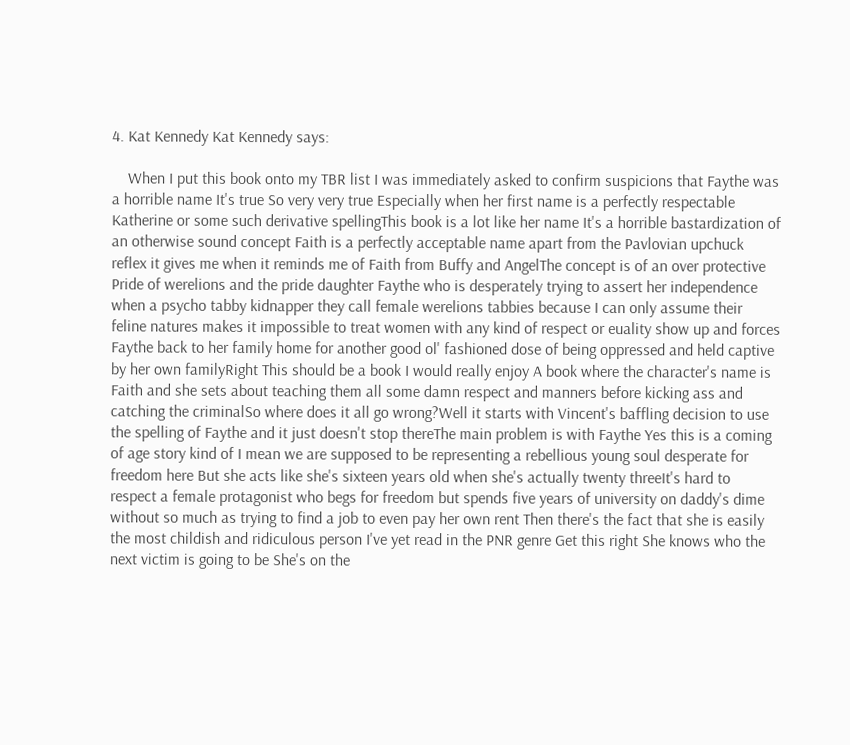4. Kat Kennedy Kat Kennedy says:

    When I put this book onto my TBR list I was immediately asked to confirm suspicions that Faythe was a horrible name It's true So very very true Especially when her first name is a perfectly respectable Katherine or some such derivative spellingThis book is a lot like her name It's a horrible bastardization of an otherwise sound concept Faith is a perfectly acceptable name apart from the Pavlovian upchuck reflex it gives me when it reminds me of Faith from Buffy and AngelThe concept is of an over protective Pride of werelions and the pride daughter Faythe who is desperately trying to assert her independence when a psycho tabby kidnapper they call female werelions tabbies because I can only assume their feline natures makes it impossible to treat women with any kind of respect or euality show up and forces Faythe back to her family home for another good ol' fashioned dose of being oppressed and held captive by her own familyRight This should be a book I would really enjoy A book where the character's name is Faith and she sets about teaching them all some damn respect and manners before kicking ass and catching the criminalSo where does it all go wrong?Well it starts with Vincent's baffling decision to use the spelling of Faythe and it just doesn't stop thereThe main problem is with Faythe Yes this is a coming of age story kind of I mean we are supposed to be representing a rebellious young soul desperate for freedom here But she acts like she's sixteen years old when she's actually twenty threeIt's hard to respect a female protagonist who begs for freedom but spends five years of university on daddy's dime without so much as trying to find a job to even pay her own rent Then there's the fact that she is easily the most childish and ridiculous person I've yet read in the PNR genre Get this right She knows who the next victim is going to be She's on the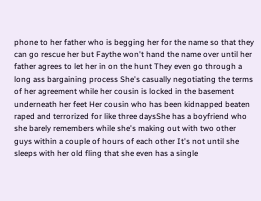phone to her father who is begging her for the name so that they can go rescue her but Faythe won't hand the name over until her father agrees to let her in on the hunt They even go through a long ass bargaining process She's casually negotiating the terms of her agreement while her cousin is locked in the basement underneath her feet Her cousin who has been kidnapped beaten raped and terrorized for like three daysShe has a boyfriend who she barely remembers while she's making out with two other guys within a couple of hours of each other It's not until she sleeps with her old fling that she even has a single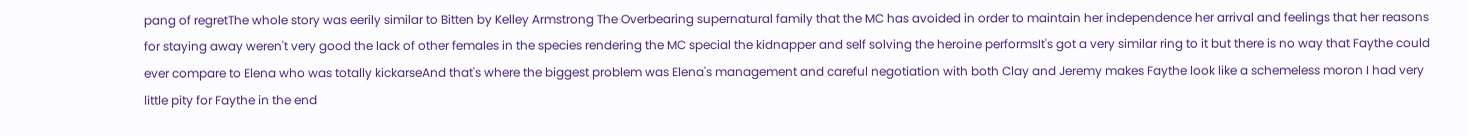pang of regretThe whole story was eerily similar to Bitten by Kelley Armstrong The Overbearing supernatural family that the MC has avoided in order to maintain her independence her arrival and feelings that her reasons for staying away weren't very good the lack of other females in the species rendering the MC special the kidnapper and self solving the heroine performsIt's got a very similar ring to it but there is no way that Faythe could ever compare to Elena who was totally kickarseAnd that's where the biggest problem was Elena's management and careful negotiation with both Clay and Jeremy makes Faythe look like a schemeless moron I had very little pity for Faythe in the end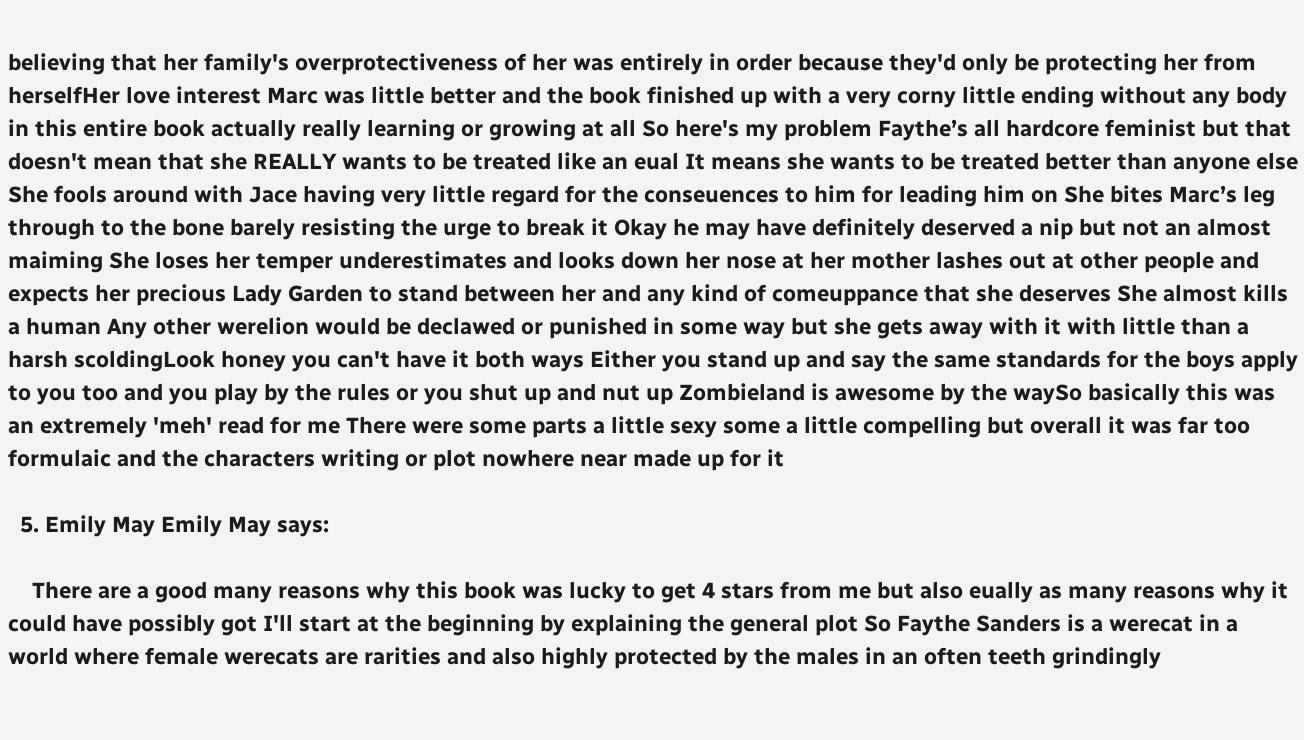believing that her family's overprotectiveness of her was entirely in order because they'd only be protecting her from herselfHer love interest Marc was little better and the book finished up with a very corny little ending without any body in this entire book actually really learning or growing at all So here's my problem Faythe’s all hardcore feminist but that doesn't mean that she REALLY wants to be treated like an eual It means she wants to be treated better than anyone else She fools around with Jace having very little regard for the conseuences to him for leading him on She bites Marc’s leg through to the bone barely resisting the urge to break it Okay he may have definitely deserved a nip but not an almost maiming She loses her temper underestimates and looks down her nose at her mother lashes out at other people and expects her precious Lady Garden to stand between her and any kind of comeuppance that she deserves She almost kills a human Any other werelion would be declawed or punished in some way but she gets away with it with little than a harsh scoldingLook honey you can't have it both ways Either you stand up and say the same standards for the boys apply to you too and you play by the rules or you shut up and nut up Zombieland is awesome by the waySo basically this was an extremely 'meh' read for me There were some parts a little sexy some a little compelling but overall it was far too formulaic and the characters writing or plot nowhere near made up for it

  5. Emily May Emily May says:

    There are a good many reasons why this book was lucky to get 4 stars from me but also eually as many reasons why it could have possibly got I'll start at the beginning by explaining the general plot So Faythe Sanders is a werecat in a world where female werecats are rarities and also highly protected by the males in an often teeth grindingly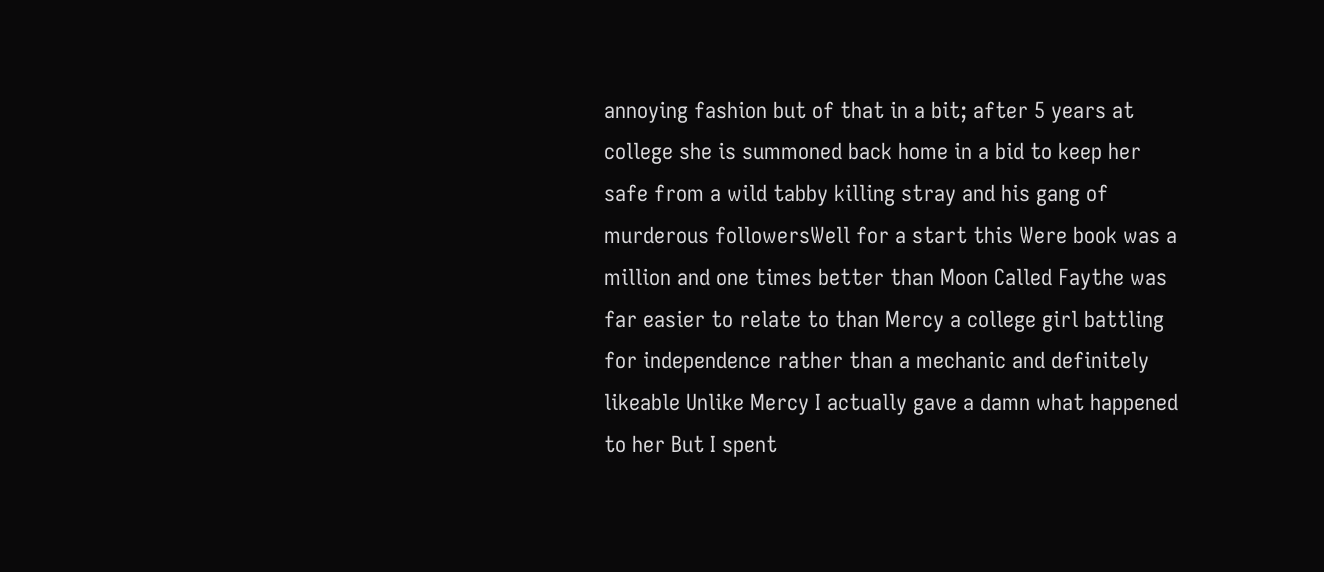annoying fashion but of that in a bit; after 5 years at college she is summoned back home in a bid to keep her safe from a wild tabby killing stray and his gang of murderous followersWell for a start this Were book was a million and one times better than Moon Called Faythe was far easier to relate to than Mercy a college girl battling for independence rather than a mechanic and definitely likeable Unlike Mercy I actually gave a damn what happened to her But I spent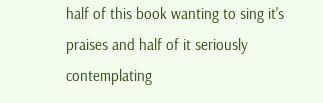half of this book wanting to sing it's praises and half of it seriously contemplating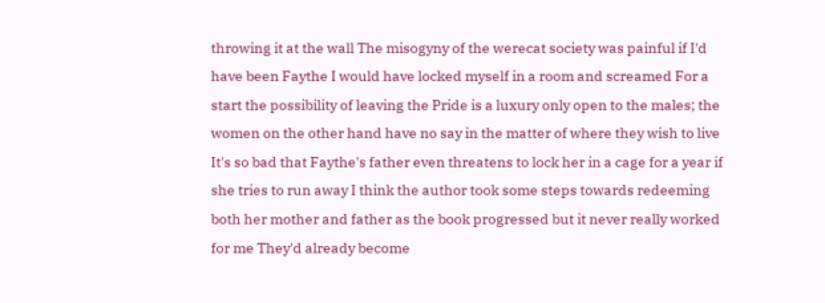throwing it at the wall The misogyny of the werecat society was painful if I'd have been Faythe I would have locked myself in a room and screamed For a start the possibility of leaving the Pride is a luxury only open to the males; the women on the other hand have no say in the matter of where they wish to live It's so bad that Faythe's father even threatens to lock her in a cage for a year if she tries to run away I think the author took some steps towards redeeming both her mother and father as the book progressed but it never really worked for me They'd already become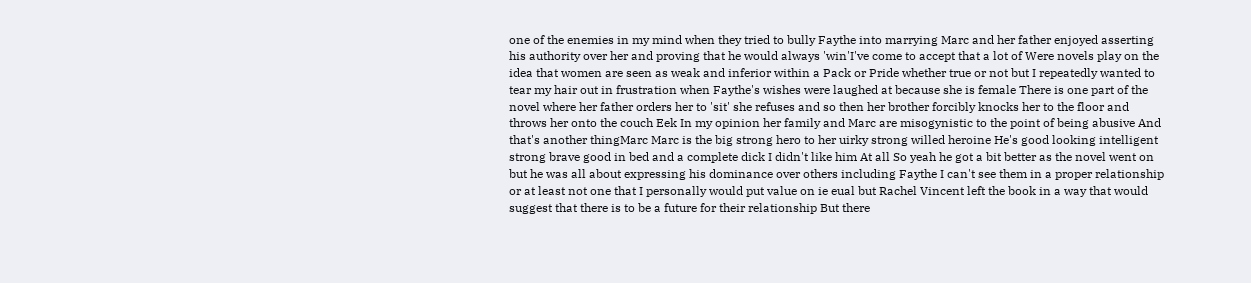one of the enemies in my mind when they tried to bully Faythe into marrying Marc and her father enjoyed asserting his authority over her and proving that he would always 'win'I've come to accept that a lot of Were novels play on the idea that women are seen as weak and inferior within a Pack or Pride whether true or not but I repeatedly wanted to tear my hair out in frustration when Faythe's wishes were laughed at because she is female There is one part of the novel where her father orders her to 'sit' she refuses and so then her brother forcibly knocks her to the floor and throws her onto the couch Eek In my opinion her family and Marc are misogynistic to the point of being abusive And that's another thingMarc Marc is the big strong hero to her uirky strong willed heroine He's good looking intelligent strong brave good in bed and a complete dick I didn't like him At all So yeah he got a bit better as the novel went on but he was all about expressing his dominance over others including Faythe I can't see them in a proper relationship or at least not one that I personally would put value on ie eual but Rachel Vincent left the book in a way that would suggest that there is to be a future for their relationship But there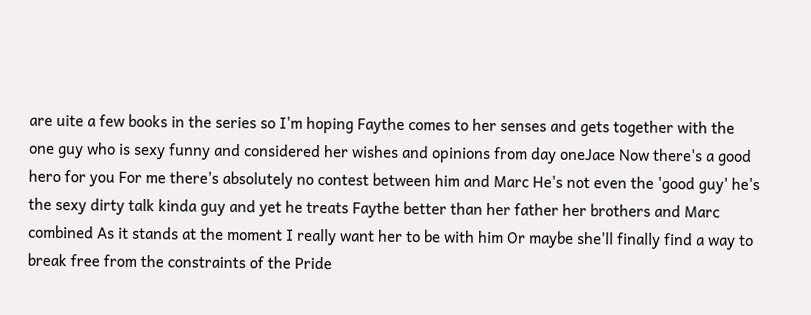are uite a few books in the series so I'm hoping Faythe comes to her senses and gets together with the one guy who is sexy funny and considered her wishes and opinions from day oneJace Now there's a good hero for you For me there's absolutely no contest between him and Marc He's not even the 'good guy' he's the sexy dirty talk kinda guy and yet he treats Faythe better than her father her brothers and Marc combined As it stands at the moment I really want her to be with him Or maybe she'll finally find a way to break free from the constraints of the Pride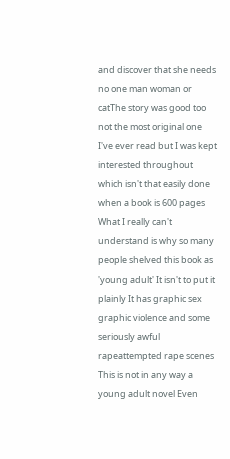and discover that she needs no one man woman or catThe story was good too not the most original one I've ever read but I was kept interested throughout which isn't that easily done when a book is 600 pages What I really can't understand is why so many people shelved this book as 'young adult' It isn't to put it plainly It has graphic sex graphic violence and some seriously awful rapeattempted rape scenes This is not in any way a young adult novel Even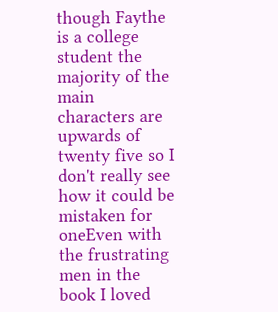though Faythe is a college student the majority of the main characters are upwards of twenty five so I don't really see how it could be mistaken for oneEven with the frustrating men in the book I loved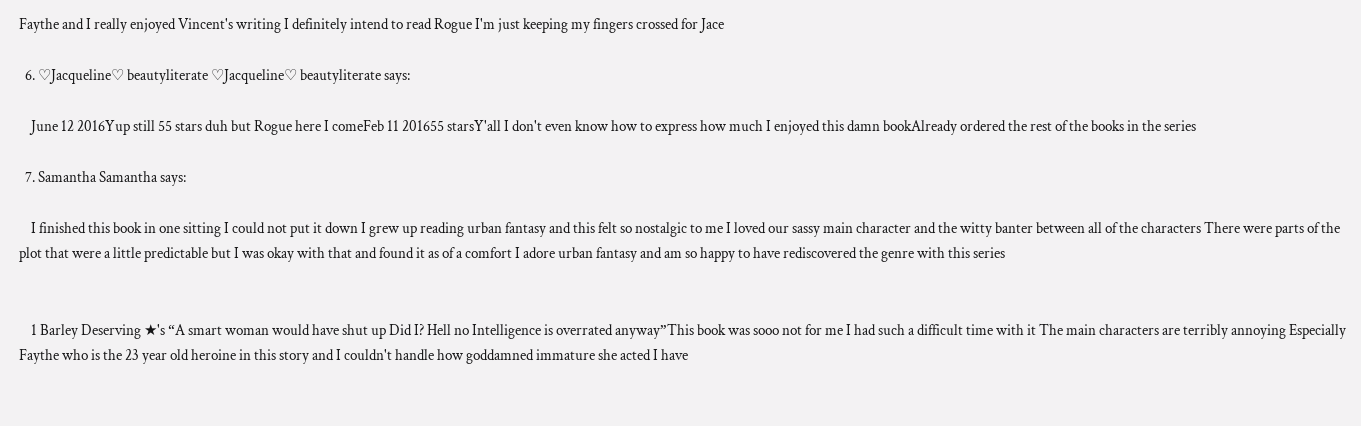Faythe and I really enjoyed Vincent's writing I definitely intend to read Rogue I'm just keeping my fingers crossed for Jace

  6. ♡Jacqueline♡ beautyliterate ♡Jacqueline♡ beautyliterate says:

    June 12 2016Yup still 55 stars duh but Rogue here I comeFeb 11 201655 starsY'all I don't even know how to express how much I enjoyed this damn bookAlready ordered the rest of the books in the series

  7. Samantha Samantha says:

    I finished this book in one sitting I could not put it down I grew up reading urban fantasy and this felt so nostalgic to me I loved our sassy main character and the witty banter between all of the characters There were parts of the plot that were a little predictable but I was okay with that and found it as of a comfort I adore urban fantasy and am so happy to have rediscovered the genre with this series


    1 Barley Deserving ★'s “A smart woman would have shut up Did I? Hell no Intelligence is overrated anyway”This book was sooo not for me I had such a difficult time with it The main characters are terribly annoying Especially Faythe who is the 23 year old heroine in this story and I couldn't handle how goddamned immature she acted I have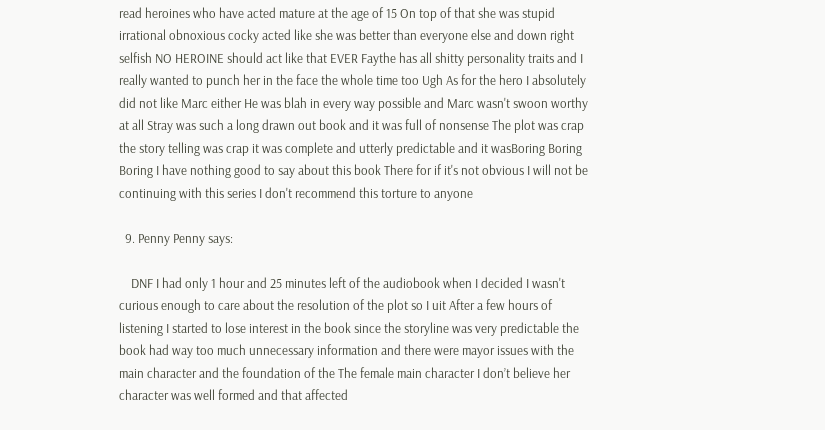read heroines who have acted mature at the age of 15 On top of that she was stupid irrational obnoxious cocky acted like she was better than everyone else and down right selfish NO HEROINE should act like that EVER Faythe has all shitty personality traits and I really wanted to punch her in the face the whole time too Ugh As for the hero I absolutely did not like Marc either He was blah in every way possible and Marc wasn't swoon worthy at all Stray was such a long drawn out book and it was full of nonsense The plot was crap the story telling was crap it was complete and utterly predictable and it wasBoring Boring Boring I have nothing good to say about this book There for if it's not obvious I will not be continuing with this series I don't recommend this torture to anyone

  9. Penny Penny says:

    DNF I had only 1 hour and 25 minutes left of the audiobook when I decided I wasn't curious enough to care about the resolution of the plot so I uit After a few hours of listening I started to lose interest in the book since the storyline was very predictable the book had way too much unnecessary information and there were mayor issues with the main character and the foundation of the The female main character I don’t believe her character was well formed and that affected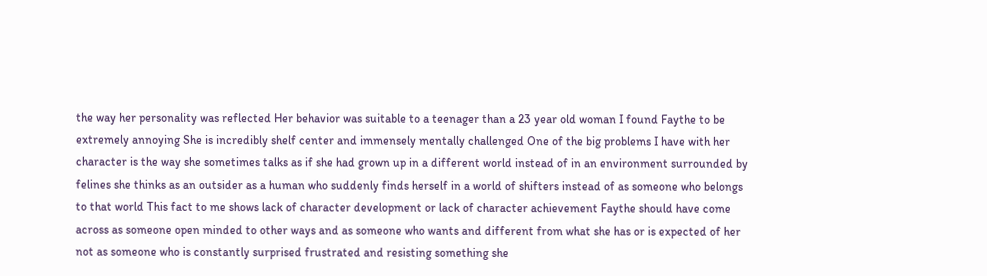the way her personality was reflected Her behavior was suitable to a teenager than a 23 year old woman I found Faythe to be extremely annoying She is incredibly shelf center and immensely mentally challenged One of the big problems I have with her character is the way she sometimes talks as if she had grown up in a different world instead of in an environment surrounded by felines she thinks as an outsider as a human who suddenly finds herself in a world of shifters instead of as someone who belongs to that world This fact to me shows lack of character development or lack of character achievement Faythe should have come across as someone open minded to other ways and as someone who wants and different from what she has or is expected of her not as someone who is constantly surprised frustrated and resisting something she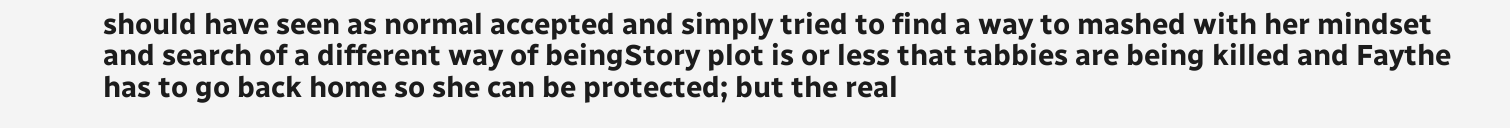should have seen as normal accepted and simply tried to find a way to mashed with her mindset and search of a different way of beingStory plot is or less that tabbies are being killed and Faythe has to go back home so she can be protected; but the real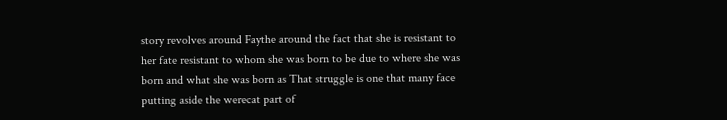story revolves around Faythe around the fact that she is resistant to her fate resistant to whom she was born to be due to where she was born and what she was born as That struggle is one that many face putting aside the werecat part of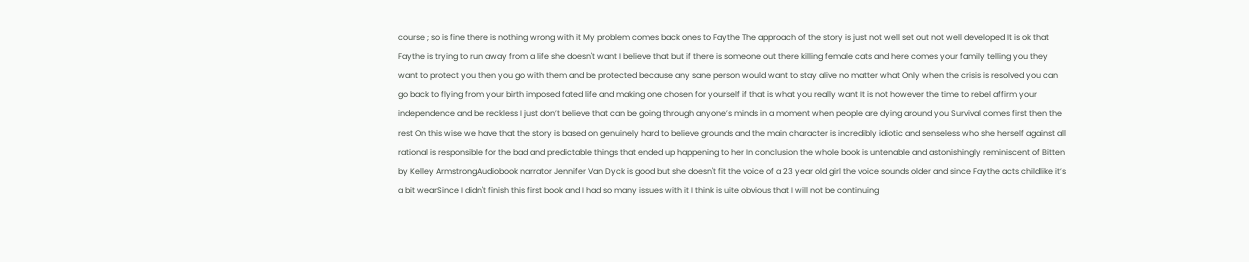course ; so is fine there is nothing wrong with it My problem comes back ones to Faythe The approach of the story is just not well set out not well developed It is ok that Faythe is trying to run away from a life she doesn't want I believe that but if there is someone out there killing female cats and here comes your family telling you they want to protect you then you go with them and be protected because any sane person would want to stay alive no matter what Only when the crisis is resolved you can go back to flying from your birth imposed fated life and making one chosen for yourself if that is what you really want It is not however the time to rebel affirm your independence and be reckless I just don’t believe that can be going through anyone’s minds in a moment when people are dying around you Survival comes first then the rest On this wise we have that the story is based on genuinely hard to believe grounds and the main character is incredibly idiotic and senseless who she herself against all rational is responsible for the bad and predictable things that ended up happening to her In conclusion the whole book is untenable and astonishingly reminiscent of Bitten by Kelley ArmstrongAudiobook narrator Jennifer Van Dyck is good but she doesn't fit the voice of a 23 year old girl the voice sounds older and since Faythe acts childlike it’s a bit wearSince I didn't finish this first book and I had so many issues with it I think is uite obvious that I will not be continuing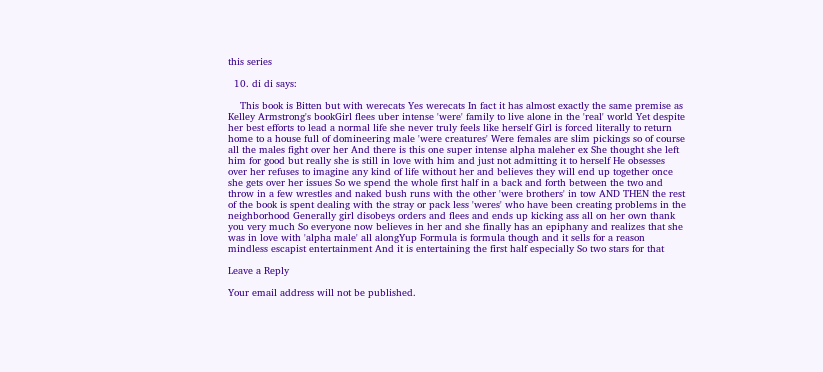this series

  10. di di says:

    This book is Bitten but with werecats Yes werecats In fact it has almost exactly the same premise as Kelley Armstrong's bookGirl flees uber intense 'were' family to live alone in the 'real' world Yet despite her best efforts to lead a normal life she never truly feels like herself Girl is forced literally to return home to a house full of domineering male 'were creatures' Were females are slim pickings so of course all the males fight over her And there is this one super intense alpha maleher ex She thought she left him for good but really she is still in love with him and just not admitting it to herself He obsesses over her refuses to imagine any kind of life without her and believes they will end up together once she gets over her issues So we spend the whole first half in a back and forth between the two and throw in a few wrestles and naked bush runs with the other 'were brothers' in tow AND THEN the rest of the book is spent dealing with the stray or pack less 'weres' who have been creating problems in the neighborhood Generally girl disobeys orders and flees and ends up kicking ass all on her own thank you very much So everyone now believes in her and she finally has an epiphany and realizes that she was in love with 'alpha male' all alongYup Formula is formula though and it sells for a reason mindless escapist entertainment And it is entertaining the first half especially So two stars for that

Leave a Reply

Your email address will not be published.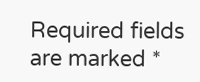Required fields are marked *